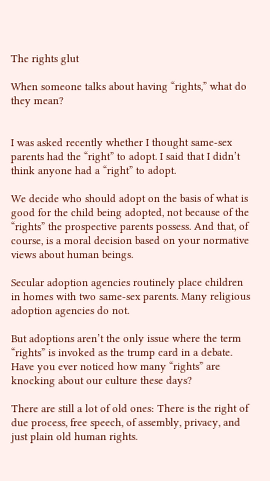The rights glut

When someone talks about having “rights,” what do they mean?


I was asked recently whether I thought same-sex parents had the “right” to adopt. I said that I didn’t think anyone had a “right” to adopt.

We decide who should adopt on the basis of what is good for the child being adopted, not because of the “rights” the prospective parents possess. And that, of course, is a moral decision based on your normative views about human beings.

Secular adoption agencies routinely place children in homes with two same-sex parents. Many religious adoption agencies do not.

But adoptions aren’t the only issue where the term “rights” is invoked as the trump card in a debate. Have you ever noticed how many “rights” are knocking about our culture these days?

There are still a lot of old ones: There is the right of due process, free speech, of assembly, privacy, and just plain old human rights.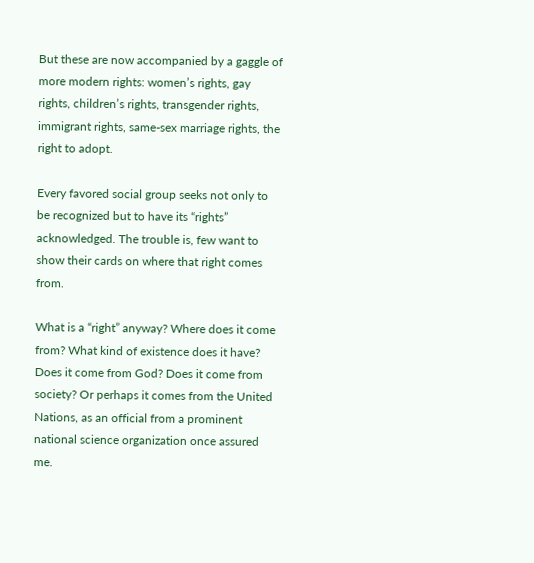But these are now accompanied by a gaggle of more modern rights: women’s rights, gay rights, children’s rights, transgender rights, immigrant rights, same-sex marriage rights, the right to adopt.

Every favored social group seeks not only to be recognized but to have its “rights” acknowledged. The trouble is, few want to show their cards on where that right comes from.

What is a “right” anyway? Where does it come from? What kind of existence does it have? Does it come from God? Does it come from society? Or perhaps it comes from the United Nations, as an official from a prominent national science organization once assured me.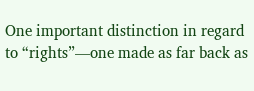One important distinction in regard to “rights”—one made as far back as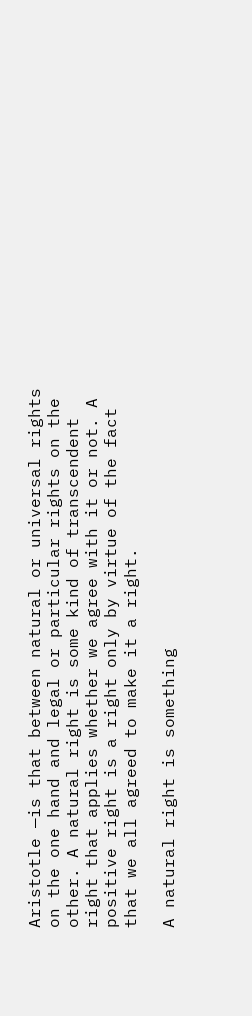Aristotle —is that between natural or universal rights on the one hand and legal or particular rights on the other. A natural right is some kind of transcendent right that applies whether we agree with it or not. A positive right is a right only by virtue of the fact that we all agreed to make it a right.

A natural right is something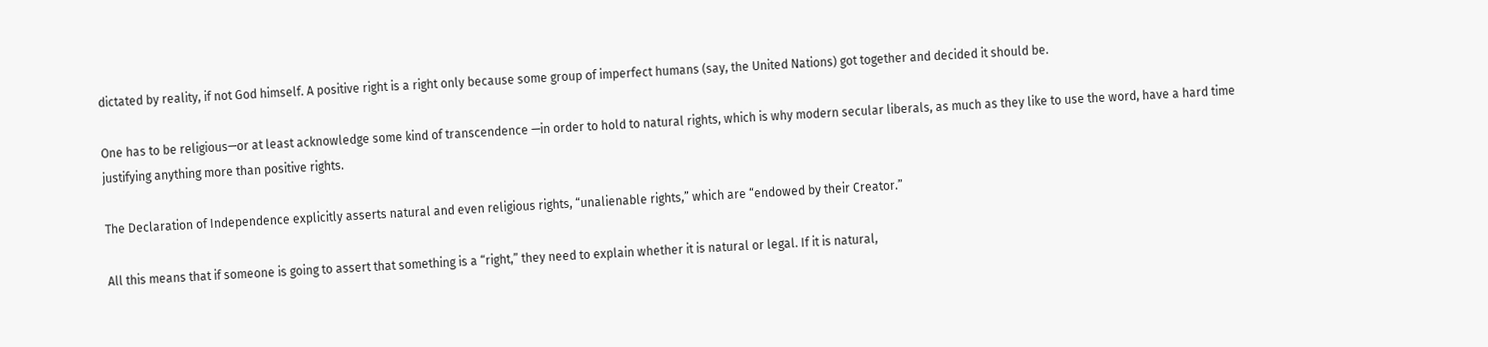dictated by reality, if not God himself. A positive right is a right only because some group of imperfect humans (say, the United Nations) got together and decided it should be.

One has to be religious—or at least acknowledge some kind of transcendence —in order to hold to natural rights, which is why modern secular liberals, as much as they like to use the word, have a hard time justifying anything more than positive rights.

The Declaration of Independence explicitly asserts natural and even religious rights, “unalienable rights,” which are “endowed by their Creator.”

All this means that if someone is going to assert that something is a “right,” they need to explain whether it is natural or legal. If it is natural,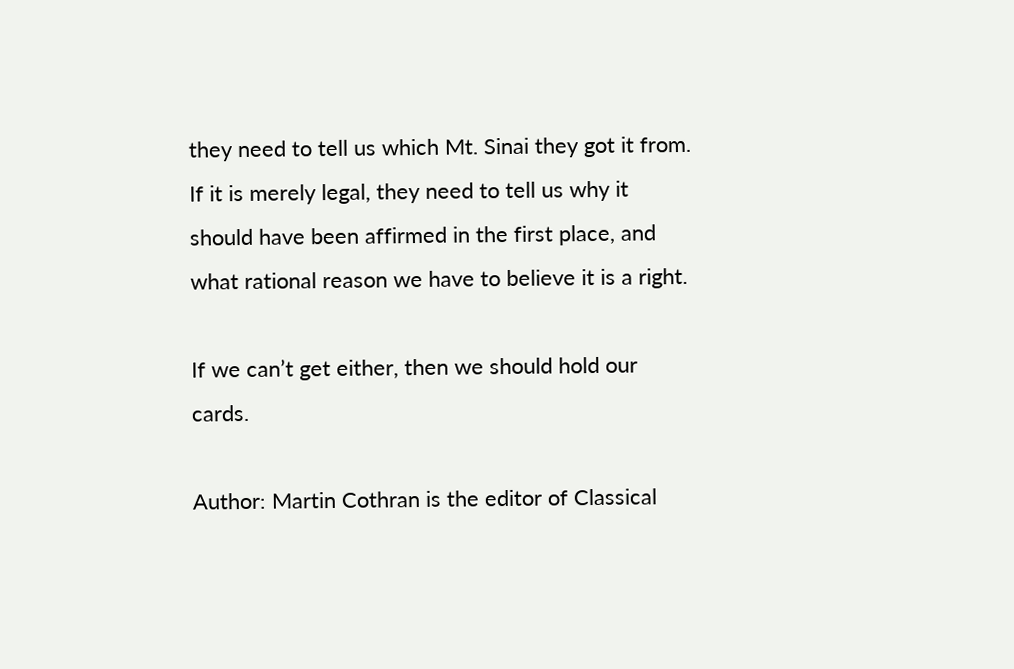they need to tell us which Mt. Sinai they got it from. If it is merely legal, they need to tell us why it should have been affirmed in the first place, and what rational reason we have to believe it is a right.

If we can’t get either, then we should hold our cards.

Author: Martin Cothran is the editor of Classical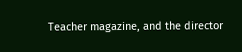Teacher magazine, and the director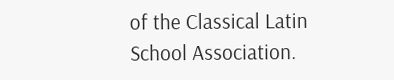of the Classical Latin School Association.